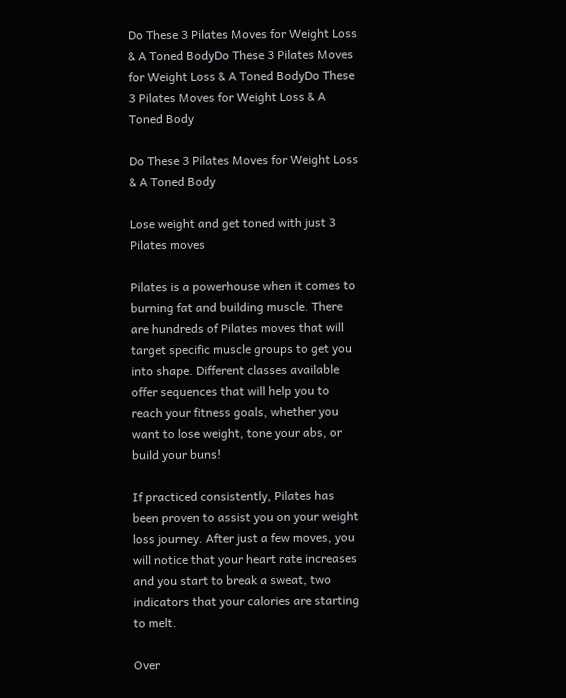Do These 3 Pilates Moves for Weight Loss & A Toned BodyDo These 3 Pilates Moves for Weight Loss & A Toned BodyDo These 3 Pilates Moves for Weight Loss & A Toned Body

Do These 3 Pilates Moves for Weight Loss & A Toned Body

Lose weight and get toned with just 3 Pilates moves

Pilates is a powerhouse when it comes to burning fat and building muscle. There are hundreds of Pilates moves that will target specific muscle groups to get you into shape. Different classes available offer sequences that will help you to reach your fitness goals, whether you want to lose weight, tone your abs, or build your buns!

If practiced consistently, Pilates has been proven to assist you on your weight loss journey. After just a few moves, you will notice that your heart rate increases and you start to break a sweat, two indicators that your calories are starting to melt.

Over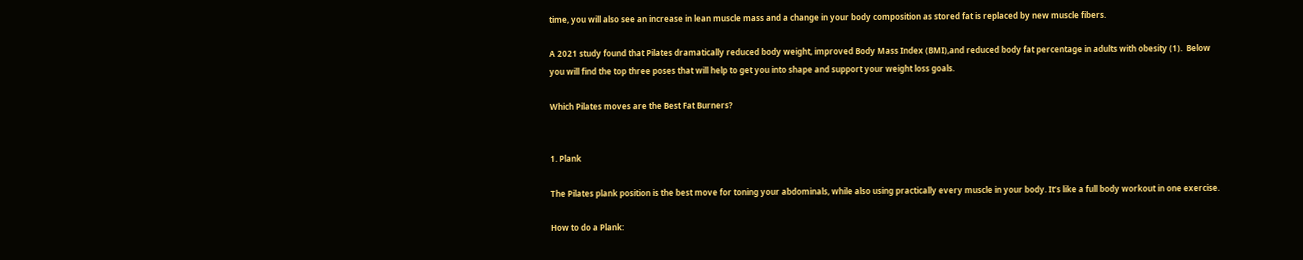time, you will also see an increase in lean muscle mass and a change in your body composition as stored fat is replaced by new muscle fibers.

A 2021 study found that Pilates dramatically reduced body weight, improved Body Mass Index (BMI),and reduced body fat percentage in adults with obesity (1).  Below you will find the top three poses that will help to get you into shape and support your weight loss goals.

Which Pilates moves are the Best Fat Burners?


1. Plank

The Pilates plank position is the best move for toning your abdominals, while also using practically every muscle in your body. It’s like a full body workout in one exercise.

How to do a Plank: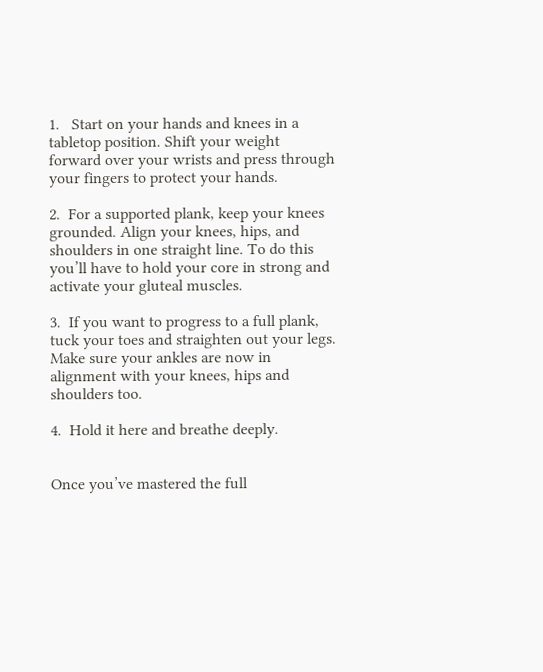1.   Start on your hands and knees in a tabletop position. Shift your weight forward over your wrists and press through your fingers to protect your hands.

2.  For a supported plank, keep your knees grounded. Align your knees, hips, and shoulders in one straight line. To do this you’ll have to hold your core in strong and activate your gluteal muscles.

3.  If you want to progress to a full plank, tuck your toes and straighten out your legs. Make sure your ankles are now in alignment with your knees, hips and shoulders too.

4.  Hold it here and breathe deeply.


Once you’ve mastered the full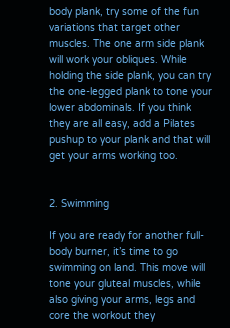body plank, try some of the fun variations that target other muscles. The one arm side plank will work your obliques. While holding the side plank, you can try the one-legged plank to tone your lower abdominals. If you think they are all easy, add a Pilates pushup to your plank and that will get your arms working too.


2. Swimming

If you are ready for another full-body burner, it’s time to go swimming on land. This move will tone your gluteal muscles, while also giving your arms, legs and core the workout they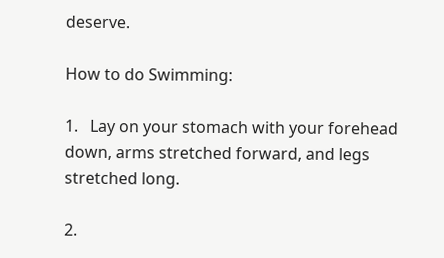deserve.

How to do Swimming:

1.   Lay on your stomach with your forehead down, arms stretched forward, and legs stretched long.

2.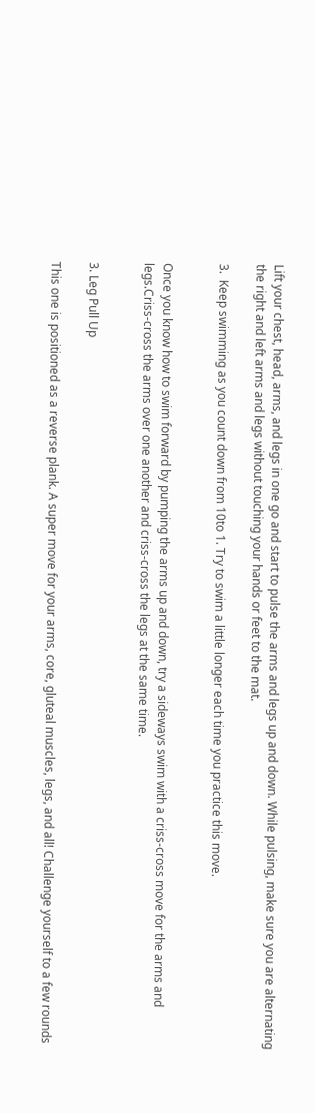Lift your chest, head, arms, and legs in one go and start to pulse the arms and legs up and down. While pulsing, make sure you are alternating the right and left arms and legs without touching your hands or feet to the mat.

3.  Keep swimming as you count down from 10to 1. Try to swim a little longer each time you practice this move.


Once you know how to swim forward by pumping the arms up and down, try a sideways swim with a criss-cross move for the arms and legs.Criss-cross the arms over one another and criss-cross the legs at the same time.


3. Leg Pull Up

This one is positioned as a reverse plank. A super move for your arms, core, gluteal muscles, legs, and all! Challenge yourself to a few rounds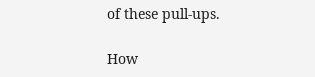of these pull-ups.

How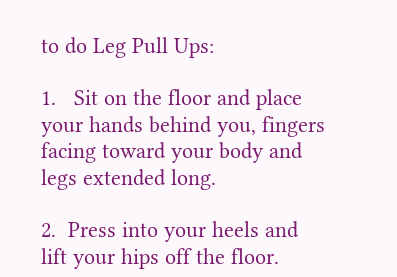to do Leg Pull Ups:

1.   Sit on the floor and place your hands behind you, fingers facing toward your body and legs extended long.

2.  Press into your heels and lift your hips off the floor.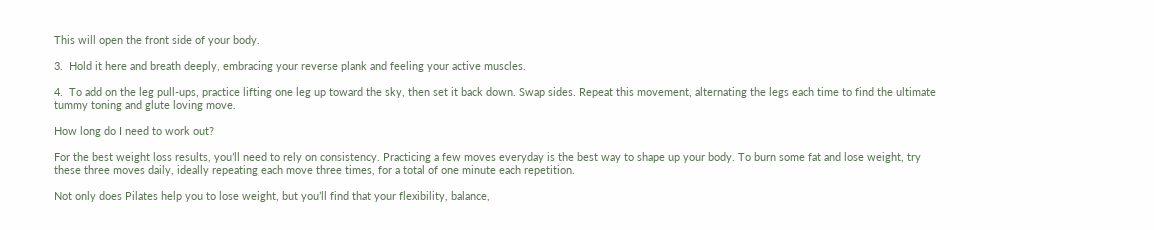This will open the front side of your body.

3.  Hold it here and breath deeply, embracing your reverse plank and feeling your active muscles.

4.  To add on the leg pull-ups, practice lifting one leg up toward the sky, then set it back down. Swap sides. Repeat this movement, alternating the legs each time to find the ultimate tummy toning and glute loving move.

How long do I need to work out?

For the best weight loss results, you’ll need to rely on consistency. Practicing a few moves everyday is the best way to shape up your body. To burn some fat and lose weight, try these three moves daily, ideally repeating each move three times, for a total of one minute each repetition.

Not only does Pilates help you to lose weight, but you’ll find that your flexibility, balance,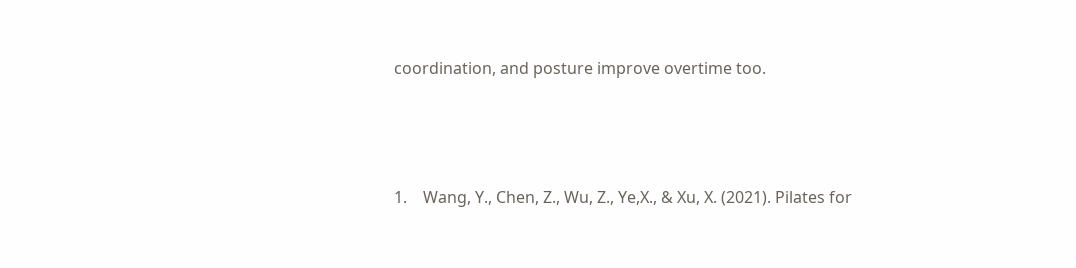coordination, and posture improve overtime too.



1.    Wang, Y., Chen, Z., Wu, Z., Ye,X., & Xu, X. (2021). Pilates for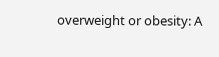overweight or obesity: A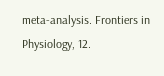meta-analysis. Frontiers in Physiology, 12.